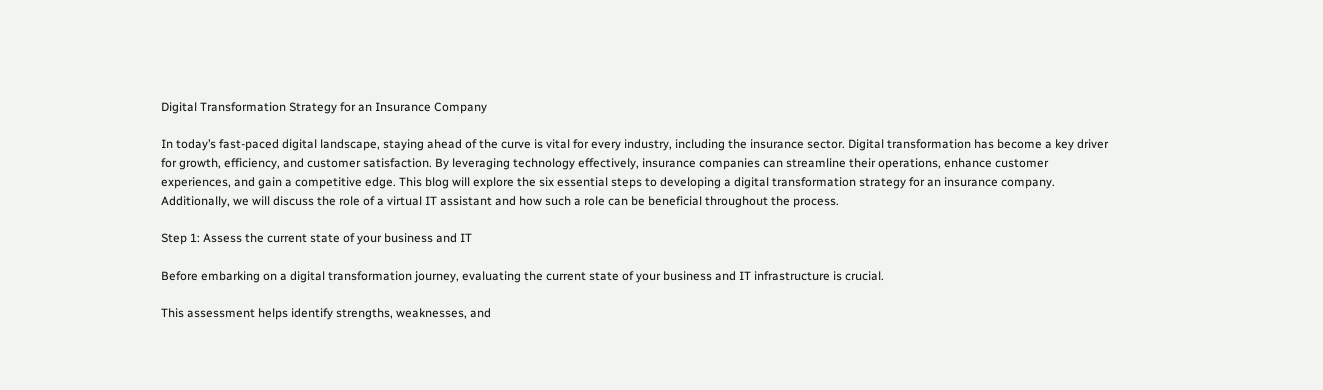Digital Transformation Strategy for an Insurance Company

In today’s fast-paced digital landscape, staying ahead of the curve is vital for every industry, including the insurance sector. Digital transformation has become a key driver for growth, efficiency, and customer satisfaction. By leveraging technology effectively, insurance companies can streamline their operations, enhance customer experiences, and gain a competitive edge. This blog will explore the six essential steps to developing a digital transformation strategy for an insurance company. Additionally, we will discuss the role of a virtual IT assistant and how such a role can be beneficial throughout the process.

Step 1: Assess the current state of your business and IT

Before embarking on a digital transformation journey, evaluating the current state of your business and IT infrastructure is crucial.

This assessment helps identify strengths, weaknesses, and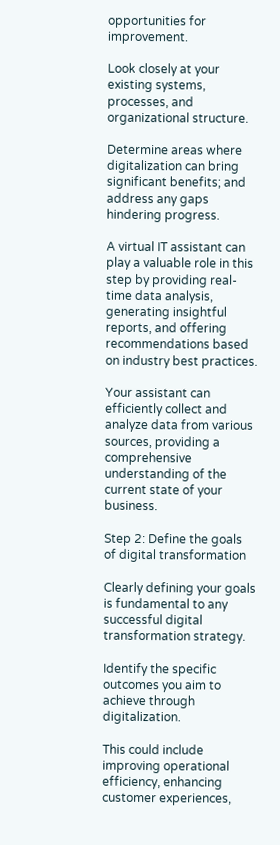opportunities for improvement.

Look closely at your existing systems, processes, and organizational structure.

Determine areas where digitalization can bring significant benefits; and address any gaps hindering progress.

A virtual IT assistant can play a valuable role in this step by providing real-time data analysis, generating insightful reports, and offering recommendations based on industry best practices.

Your assistant can efficiently collect and analyze data from various sources, providing a comprehensive understanding of the current state of your business.

Step 2: Define the goals of digital transformation

Clearly defining your goals is fundamental to any successful digital transformation strategy.

Identify the specific outcomes you aim to achieve through digitalization.

This could include improving operational efficiency, enhancing customer experiences,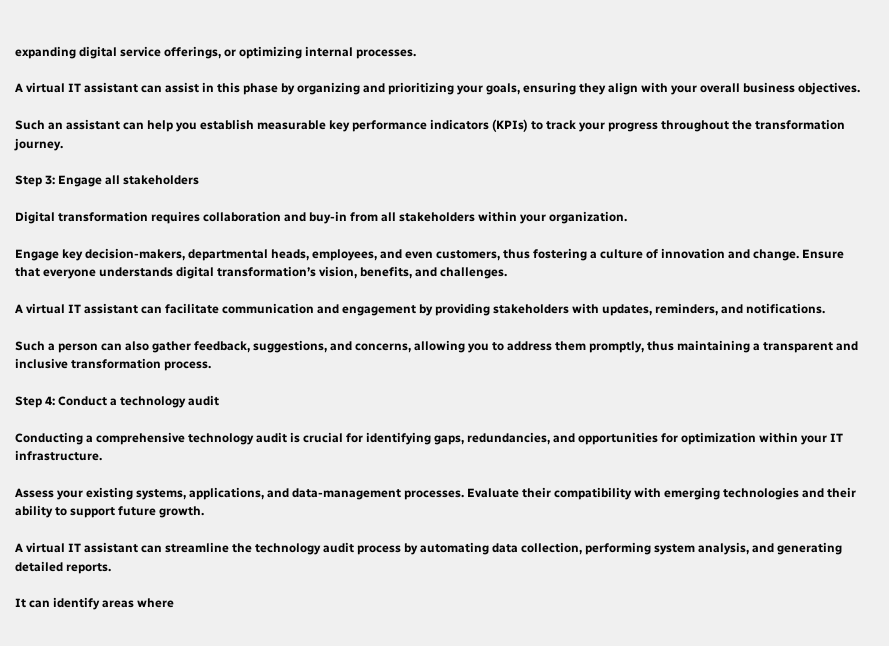expanding digital service offerings, or optimizing internal processes.

A virtual IT assistant can assist in this phase by organizing and prioritizing your goals, ensuring they align with your overall business objectives.

Such an assistant can help you establish measurable key performance indicators (KPIs) to track your progress throughout the transformation journey.

Step 3: Engage all stakeholders

Digital transformation requires collaboration and buy-in from all stakeholders within your organization.

Engage key decision-makers, departmental heads, employees, and even customers, thus fostering a culture of innovation and change. Ensure that everyone understands digital transformation’s vision, benefits, and challenges.

A virtual IT assistant can facilitate communication and engagement by providing stakeholders with updates, reminders, and notifications.

Such a person can also gather feedback, suggestions, and concerns, allowing you to address them promptly, thus maintaining a transparent and inclusive transformation process.

Step 4: Conduct a technology audit

Conducting a comprehensive technology audit is crucial for identifying gaps, redundancies, and opportunities for optimization within your IT infrastructure.

Assess your existing systems, applications, and data-management processes. Evaluate their compatibility with emerging technologies and their ability to support future growth.

A virtual IT assistant can streamline the technology audit process by automating data collection, performing system analysis, and generating detailed reports.

It can identify areas where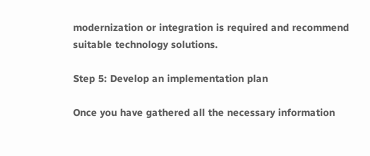modernization or integration is required and recommend suitable technology solutions.

Step 5: Develop an implementation plan

Once you have gathered all the necessary information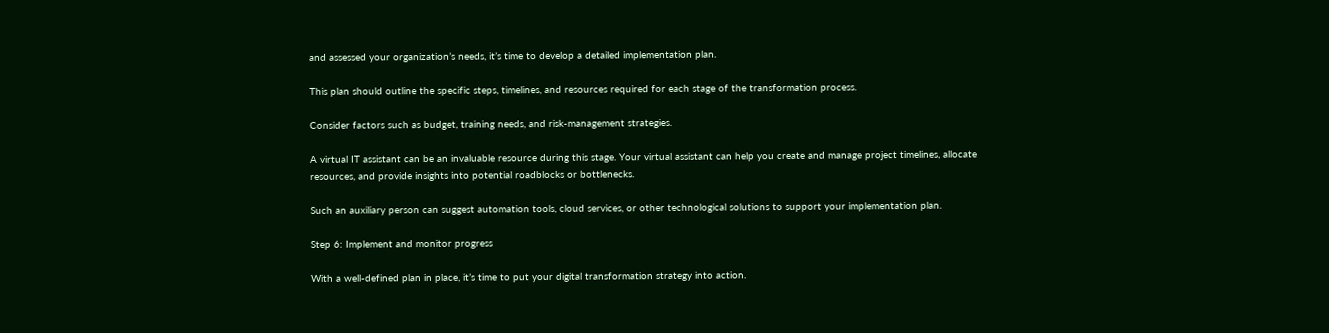and assessed your organization’s needs, it’s time to develop a detailed implementation plan.

This plan should outline the specific steps, timelines, and resources required for each stage of the transformation process.

Consider factors such as budget, training needs, and risk-management strategies.

A virtual IT assistant can be an invaluable resource during this stage. Your virtual assistant can help you create and manage project timelines, allocate resources, and provide insights into potential roadblocks or bottlenecks.

Such an auxiliary person can suggest automation tools, cloud services, or other technological solutions to support your implementation plan.

Step 6: Implement and monitor progress

With a well-defined plan in place, it’s time to put your digital transformation strategy into action.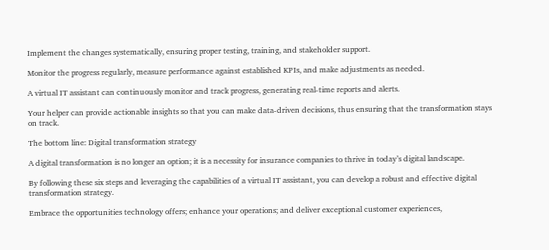Implement the changes systematically, ensuring proper testing, training, and stakeholder support.

Monitor the progress regularly, measure performance against established KPIs, and make adjustments as needed.

A virtual IT assistant can continuously monitor and track progress, generating real-time reports and alerts.

Your helper can provide actionable insights so that you can make data-driven decisions, thus ensuring that the transformation stays on track.

The bottom line: Digital transformation strategy

A digital transformation is no longer an option; it is a necessity for insurance companies to thrive in today’s digital landscape.

By following these six steps and leveraging the capabilities of a virtual IT assistant, you can develop a robust and effective digital transformation strategy.

Embrace the opportunities technology offers; enhance your operations; and deliver exceptional customer experiences,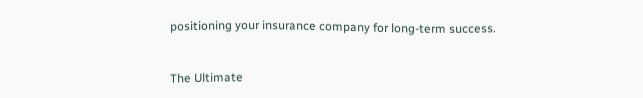positioning your insurance company for long-term success.


The Ultimate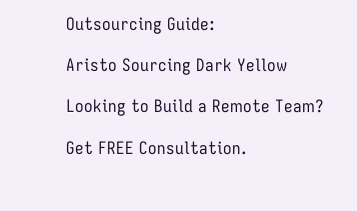Outsourcing Guide:

Aristo Sourcing Dark Yellow

Looking to Build a Remote Team?

Get FREE Consultation.